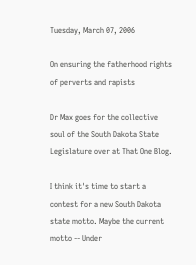Tuesday, March 07, 2006

On ensuring the fatherhood rights of perverts and rapists

Dr Max goes for the collective soul of the South Dakota State Legislature over at That One Blog.

I think it's time to start a contest for a new South Dakota state motto. Maybe the current motto -- Under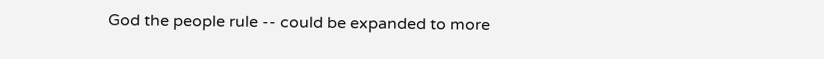God the people rule -- could be expanded to more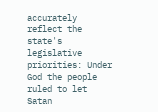accurately reflect the state's legislative priorities: Under God the people ruled to let Satan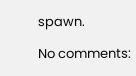spawn.

No comments: